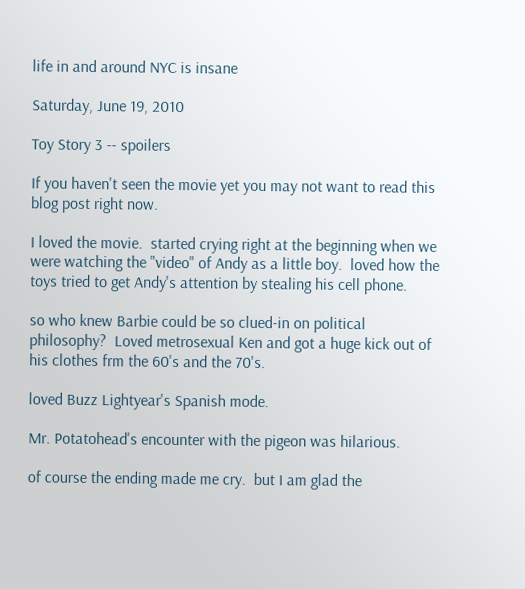life in and around NYC is insane

Saturday, June 19, 2010

Toy Story 3 -- spoilers

If you haven't seen the movie yet you may not want to read this blog post right now.

I loved the movie.  started crying right at the beginning when we were watching the "video" of Andy as a little boy.  loved how the toys tried to get Andy's attention by stealing his cell phone.

so who knew Barbie could be so clued-in on political philosophy?  Loved metrosexual Ken and got a huge kick out of his clothes frm the 60's and the 70's.

loved Buzz Lightyear's Spanish mode.

Mr. Potatohead's encounter with the pigeon was hilarious.

of course the ending made me cry.  but I am glad the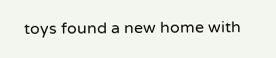toys found a new home with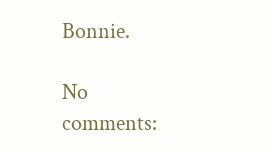Bonnie.

No comments: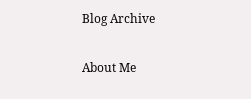Blog Archive

About Me